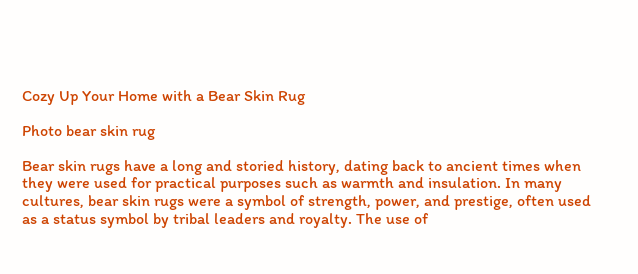Cozy Up Your Home with a Bear Skin Rug

Photo bear skin rug

Bear skin rugs have a long and storied history, dating back to ancient times when they were used for practical purposes such as warmth and insulation. In many cultures, bear skin rugs were a symbol of strength, power, and prestige, often used as a status symbol by tribal leaders and royalty. The use of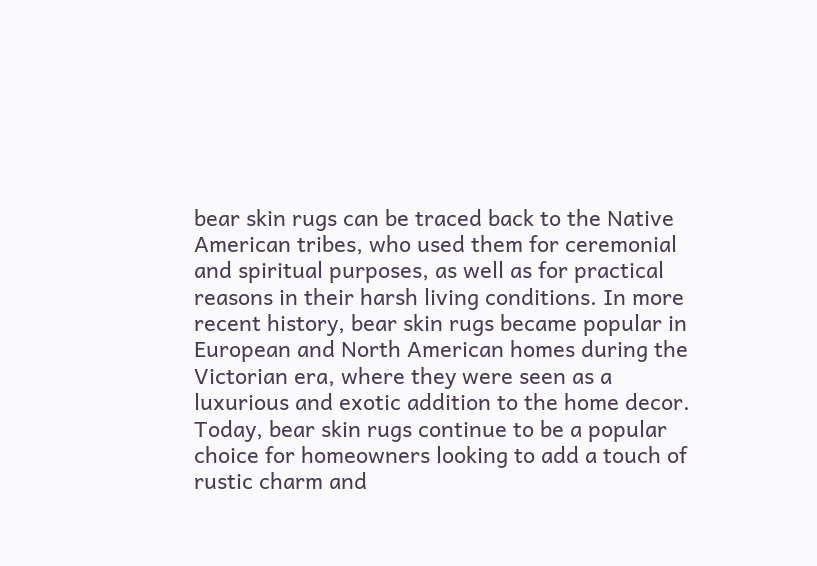bear skin rugs can be traced back to the Native American tribes, who used them for ceremonial and spiritual purposes, as well as for practical reasons in their harsh living conditions. In more recent history, bear skin rugs became popular in European and North American homes during the Victorian era, where they were seen as a luxurious and exotic addition to the home decor. Today, bear skin rugs continue to be a popular choice for homeowners looking to add a touch of rustic charm and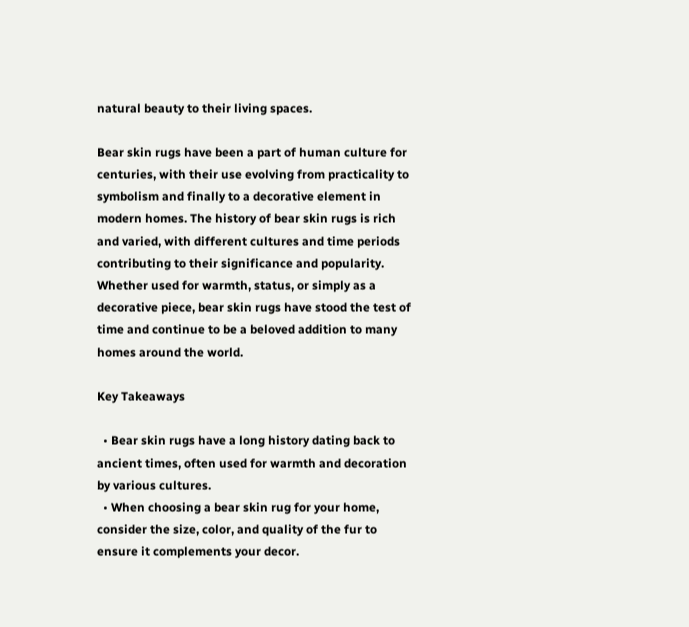natural beauty to their living spaces.

Bear skin rugs have been a part of human culture for centuries, with their use evolving from practicality to symbolism and finally to a decorative element in modern homes. The history of bear skin rugs is rich and varied, with different cultures and time periods contributing to their significance and popularity. Whether used for warmth, status, or simply as a decorative piece, bear skin rugs have stood the test of time and continue to be a beloved addition to many homes around the world.

Key Takeaways

  • Bear skin rugs have a long history dating back to ancient times, often used for warmth and decoration by various cultures.
  • When choosing a bear skin rug for your home, consider the size, color, and quality of the fur to ensure it complements your decor.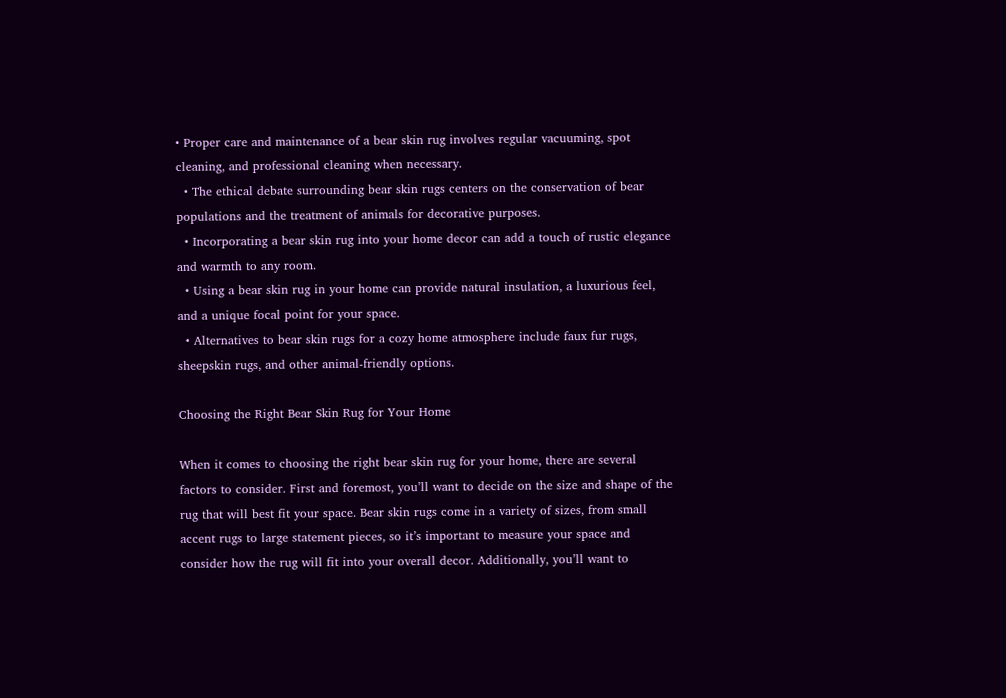• Proper care and maintenance of a bear skin rug involves regular vacuuming, spot cleaning, and professional cleaning when necessary.
  • The ethical debate surrounding bear skin rugs centers on the conservation of bear populations and the treatment of animals for decorative purposes.
  • Incorporating a bear skin rug into your home decor can add a touch of rustic elegance and warmth to any room.
  • Using a bear skin rug in your home can provide natural insulation, a luxurious feel, and a unique focal point for your space.
  • Alternatives to bear skin rugs for a cozy home atmosphere include faux fur rugs, sheepskin rugs, and other animal-friendly options.

Choosing the Right Bear Skin Rug for Your Home

When it comes to choosing the right bear skin rug for your home, there are several factors to consider. First and foremost, you’ll want to decide on the size and shape of the rug that will best fit your space. Bear skin rugs come in a variety of sizes, from small accent rugs to large statement pieces, so it’s important to measure your space and consider how the rug will fit into your overall decor. Additionally, you’ll want to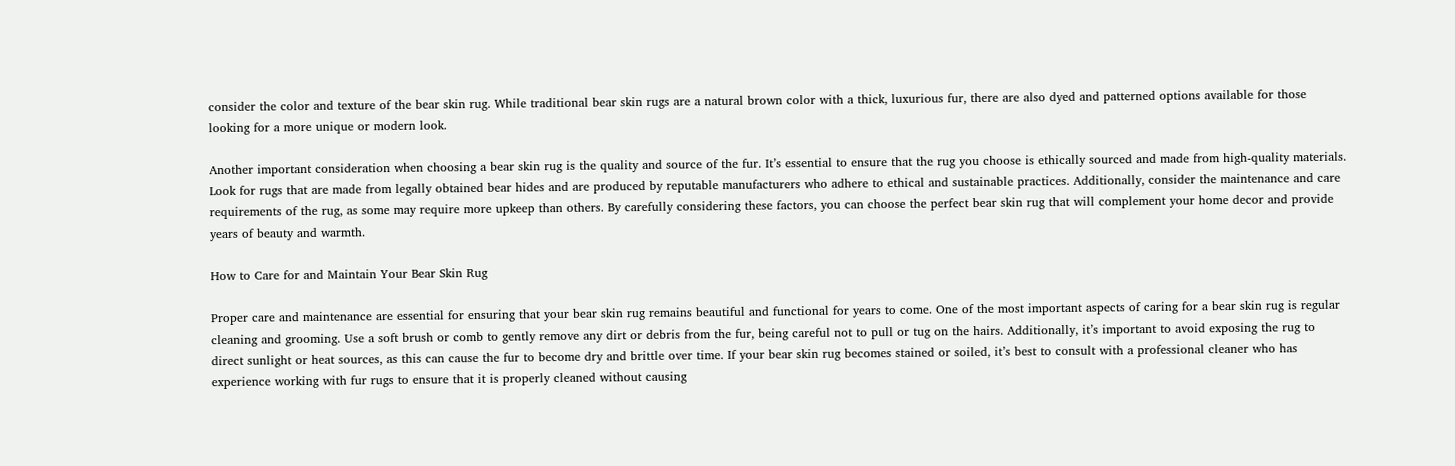consider the color and texture of the bear skin rug. While traditional bear skin rugs are a natural brown color with a thick, luxurious fur, there are also dyed and patterned options available for those looking for a more unique or modern look.

Another important consideration when choosing a bear skin rug is the quality and source of the fur. It’s essential to ensure that the rug you choose is ethically sourced and made from high-quality materials. Look for rugs that are made from legally obtained bear hides and are produced by reputable manufacturers who adhere to ethical and sustainable practices. Additionally, consider the maintenance and care requirements of the rug, as some may require more upkeep than others. By carefully considering these factors, you can choose the perfect bear skin rug that will complement your home decor and provide years of beauty and warmth.

How to Care for and Maintain Your Bear Skin Rug

Proper care and maintenance are essential for ensuring that your bear skin rug remains beautiful and functional for years to come. One of the most important aspects of caring for a bear skin rug is regular cleaning and grooming. Use a soft brush or comb to gently remove any dirt or debris from the fur, being careful not to pull or tug on the hairs. Additionally, it’s important to avoid exposing the rug to direct sunlight or heat sources, as this can cause the fur to become dry and brittle over time. If your bear skin rug becomes stained or soiled, it’s best to consult with a professional cleaner who has experience working with fur rugs to ensure that it is properly cleaned without causing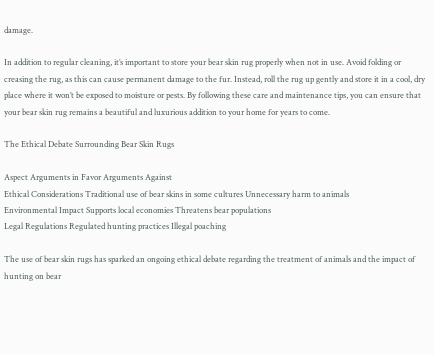damage.

In addition to regular cleaning, it’s important to store your bear skin rug properly when not in use. Avoid folding or creasing the rug, as this can cause permanent damage to the fur. Instead, roll the rug up gently and store it in a cool, dry place where it won’t be exposed to moisture or pests. By following these care and maintenance tips, you can ensure that your bear skin rug remains a beautiful and luxurious addition to your home for years to come.

The Ethical Debate Surrounding Bear Skin Rugs

Aspect Arguments in Favor Arguments Against
Ethical Considerations Traditional use of bear skins in some cultures Unnecessary harm to animals
Environmental Impact Supports local economies Threatens bear populations
Legal Regulations Regulated hunting practices Illegal poaching

The use of bear skin rugs has sparked an ongoing ethical debate regarding the treatment of animals and the impact of hunting on bear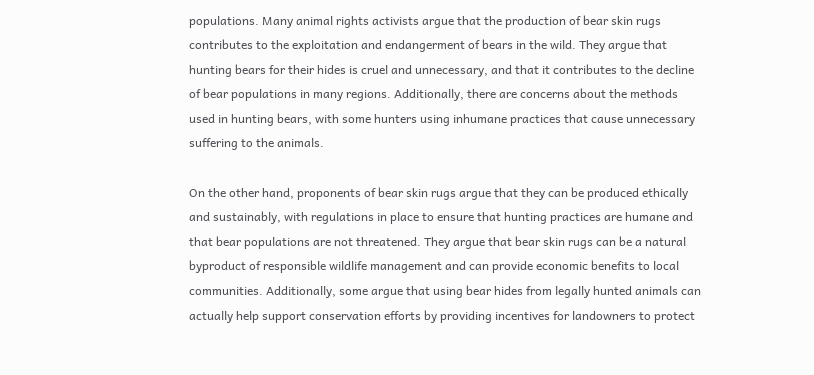populations. Many animal rights activists argue that the production of bear skin rugs contributes to the exploitation and endangerment of bears in the wild. They argue that hunting bears for their hides is cruel and unnecessary, and that it contributes to the decline of bear populations in many regions. Additionally, there are concerns about the methods used in hunting bears, with some hunters using inhumane practices that cause unnecessary suffering to the animals.

On the other hand, proponents of bear skin rugs argue that they can be produced ethically and sustainably, with regulations in place to ensure that hunting practices are humane and that bear populations are not threatened. They argue that bear skin rugs can be a natural byproduct of responsible wildlife management and can provide economic benefits to local communities. Additionally, some argue that using bear hides from legally hunted animals can actually help support conservation efforts by providing incentives for landowners to protect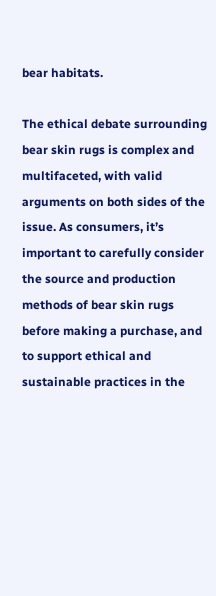bear habitats.

The ethical debate surrounding bear skin rugs is complex and multifaceted, with valid arguments on both sides of the issue. As consumers, it’s important to carefully consider the source and production methods of bear skin rugs before making a purchase, and to support ethical and sustainable practices in the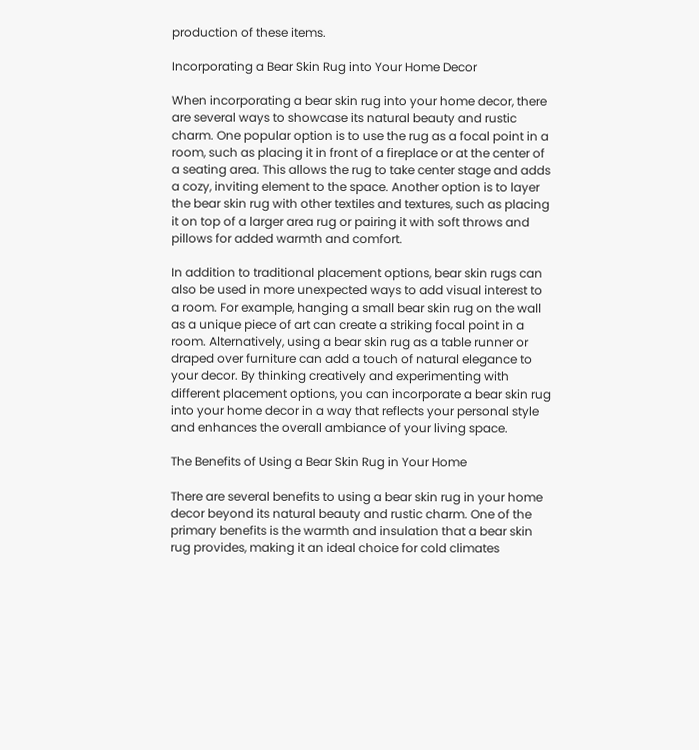production of these items.

Incorporating a Bear Skin Rug into Your Home Decor

When incorporating a bear skin rug into your home decor, there are several ways to showcase its natural beauty and rustic charm. One popular option is to use the rug as a focal point in a room, such as placing it in front of a fireplace or at the center of a seating area. This allows the rug to take center stage and adds a cozy, inviting element to the space. Another option is to layer the bear skin rug with other textiles and textures, such as placing it on top of a larger area rug or pairing it with soft throws and pillows for added warmth and comfort.

In addition to traditional placement options, bear skin rugs can also be used in more unexpected ways to add visual interest to a room. For example, hanging a small bear skin rug on the wall as a unique piece of art can create a striking focal point in a room. Alternatively, using a bear skin rug as a table runner or draped over furniture can add a touch of natural elegance to your decor. By thinking creatively and experimenting with different placement options, you can incorporate a bear skin rug into your home decor in a way that reflects your personal style and enhances the overall ambiance of your living space.

The Benefits of Using a Bear Skin Rug in Your Home

There are several benefits to using a bear skin rug in your home decor beyond its natural beauty and rustic charm. One of the primary benefits is the warmth and insulation that a bear skin rug provides, making it an ideal choice for cold climates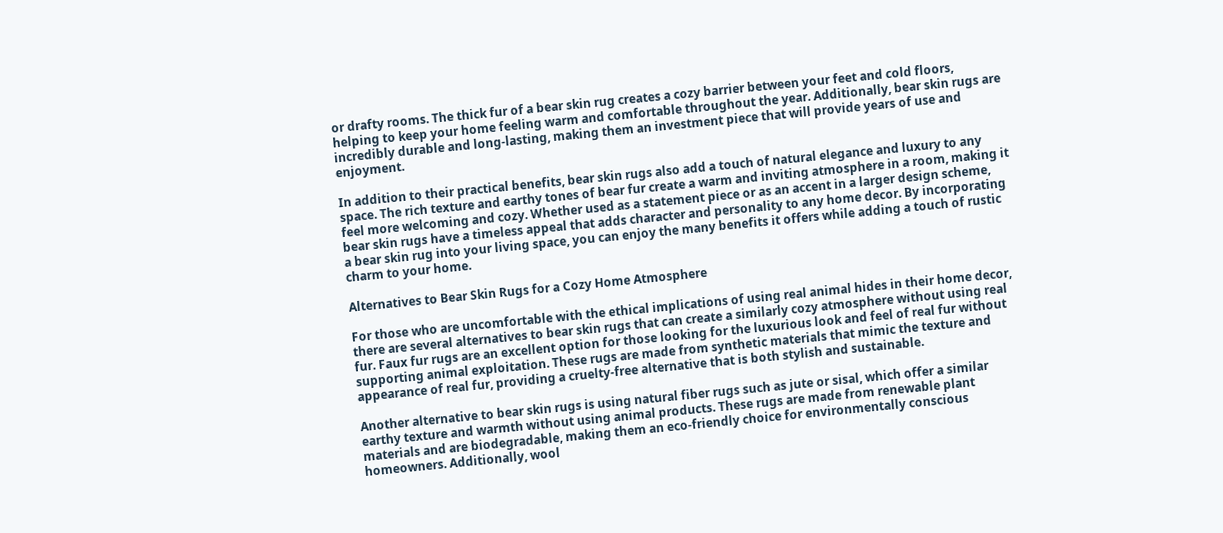or drafty rooms. The thick fur of a bear skin rug creates a cozy barrier between your feet and cold floors, helping to keep your home feeling warm and comfortable throughout the year. Additionally, bear skin rugs are incredibly durable and long-lasting, making them an investment piece that will provide years of use and enjoyment.

In addition to their practical benefits, bear skin rugs also add a touch of natural elegance and luxury to any space. The rich texture and earthy tones of bear fur create a warm and inviting atmosphere in a room, making it feel more welcoming and cozy. Whether used as a statement piece or as an accent in a larger design scheme, bear skin rugs have a timeless appeal that adds character and personality to any home decor. By incorporating a bear skin rug into your living space, you can enjoy the many benefits it offers while adding a touch of rustic charm to your home.

Alternatives to Bear Skin Rugs for a Cozy Home Atmosphere

For those who are uncomfortable with the ethical implications of using real animal hides in their home decor, there are several alternatives to bear skin rugs that can create a similarly cozy atmosphere without using real fur. Faux fur rugs are an excellent option for those looking for the luxurious look and feel of real fur without supporting animal exploitation. These rugs are made from synthetic materials that mimic the texture and appearance of real fur, providing a cruelty-free alternative that is both stylish and sustainable.

Another alternative to bear skin rugs is using natural fiber rugs such as jute or sisal, which offer a similar earthy texture and warmth without using animal products. These rugs are made from renewable plant materials and are biodegradable, making them an eco-friendly choice for environmentally conscious homeowners. Additionally, wool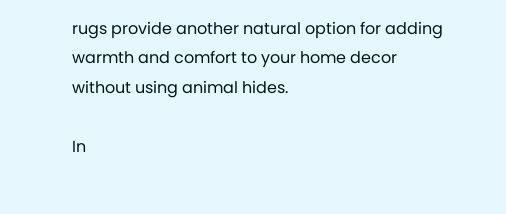rugs provide another natural option for adding warmth and comfort to your home decor without using animal hides.

In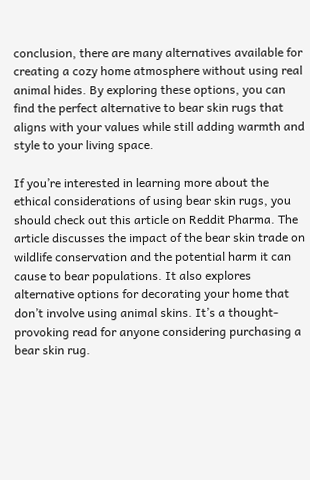conclusion, there are many alternatives available for creating a cozy home atmosphere without using real animal hides. By exploring these options, you can find the perfect alternative to bear skin rugs that aligns with your values while still adding warmth and style to your living space.

If you’re interested in learning more about the ethical considerations of using bear skin rugs, you should check out this article on Reddit Pharma. The article discusses the impact of the bear skin trade on wildlife conservation and the potential harm it can cause to bear populations. It also explores alternative options for decorating your home that don’t involve using animal skins. It’s a thought-provoking read for anyone considering purchasing a bear skin rug.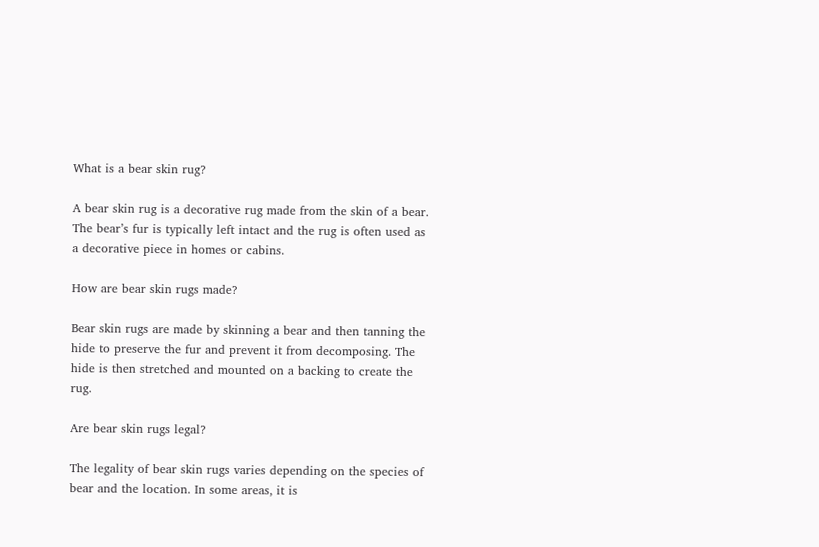What is a bear skin rug?

A bear skin rug is a decorative rug made from the skin of a bear. The bear’s fur is typically left intact and the rug is often used as a decorative piece in homes or cabins.

How are bear skin rugs made?

Bear skin rugs are made by skinning a bear and then tanning the hide to preserve the fur and prevent it from decomposing. The hide is then stretched and mounted on a backing to create the rug.

Are bear skin rugs legal?

The legality of bear skin rugs varies depending on the species of bear and the location. In some areas, it is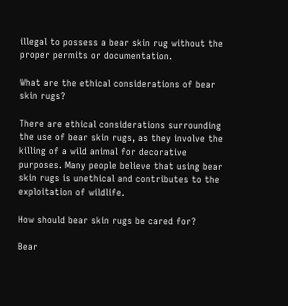illegal to possess a bear skin rug without the proper permits or documentation.

What are the ethical considerations of bear skin rugs?

There are ethical considerations surrounding the use of bear skin rugs, as they involve the killing of a wild animal for decorative purposes. Many people believe that using bear skin rugs is unethical and contributes to the exploitation of wildlife.

How should bear skin rugs be cared for?

Bear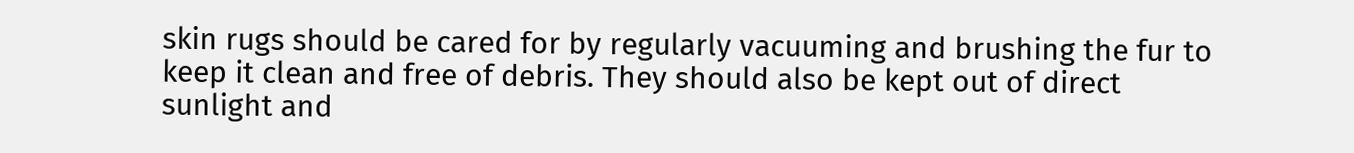skin rugs should be cared for by regularly vacuuming and brushing the fur to keep it clean and free of debris. They should also be kept out of direct sunlight and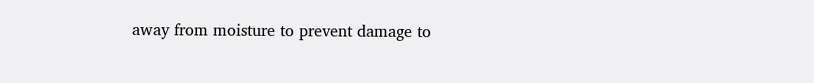away from moisture to prevent damage to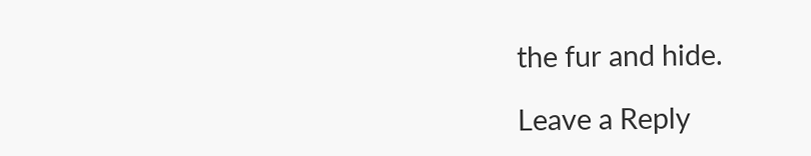the fur and hide.

Leave a Reply